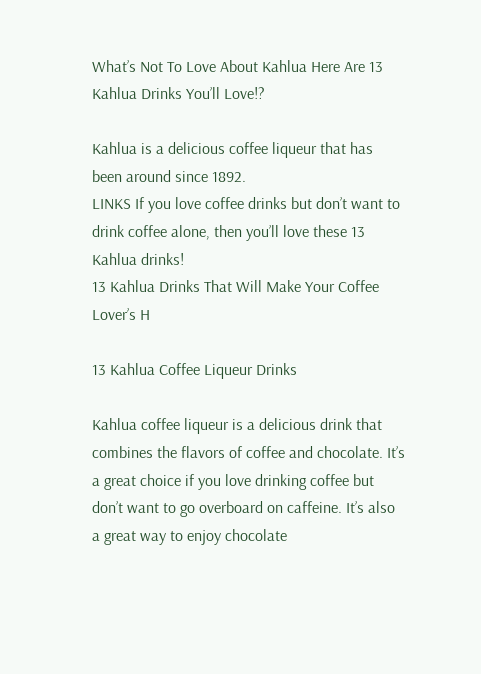What’s Not To Love About Kahlua Here Are 13 Kahlua Drinks You’ll Love!?

Kahlua is a delicious coffee liqueur that has been around since 1892.
LINKS If you love coffee drinks but don’t want to drink coffee alone, then you’ll love these 13 Kahlua drinks!
13 Kahlua Drinks That Will Make Your Coffee Lover’s H

13 Kahlua Coffee Liqueur Drinks

Kahlua coffee liqueur is a delicious drink that combines the flavors of coffee and chocolate. It’s a great choice if you love drinking coffee but don’t want to go overboard on caffeine. It’s also a great way to enjoy chocolate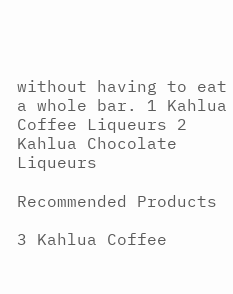without having to eat a whole bar. 1 Kahlua Coffee Liqueurs 2 Kahlua Chocolate Liqueurs

Recommended Products

3 Kahlua Coffee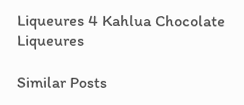Liqueures 4 Kahlua Chocolate Liqueures

Similar Posts